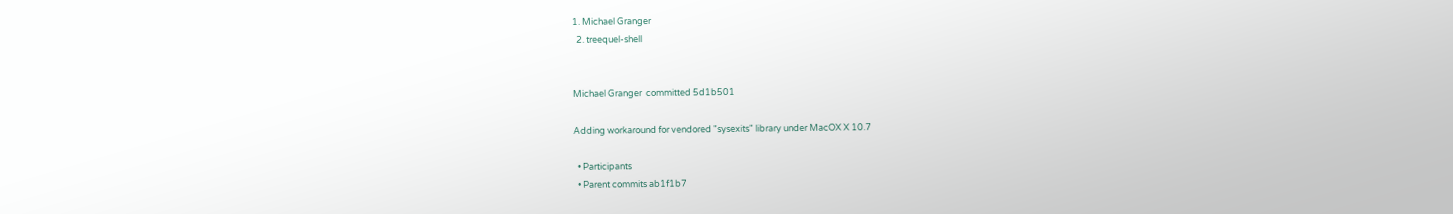1. Michael Granger
  2. treequel-shell


Michael Granger  committed 5d1b501

Adding workaround for vendored "sysexits" library under MacOX X 10.7

  • Participants
  • Parent commits ab1f1b7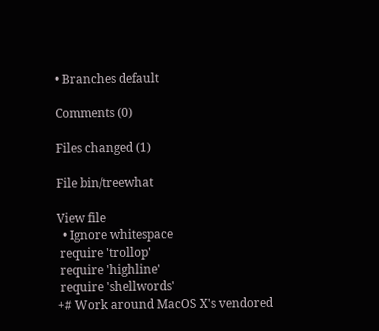• Branches default

Comments (0)

Files changed (1)

File bin/treewhat

View file
  • Ignore whitespace
 require 'trollop'
 require 'highline'
 require 'shellwords'
+# Work around MacOS X's vendored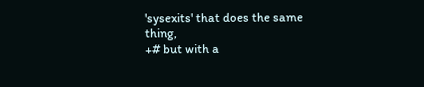'sysexits' that does the same thing,
+# but with a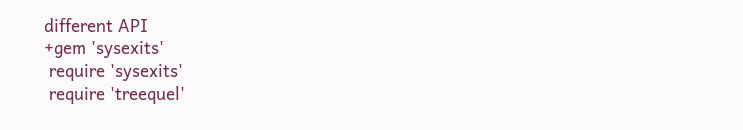different API
+gem 'sysexits'
 require 'sysexits'
 require 'treequel'